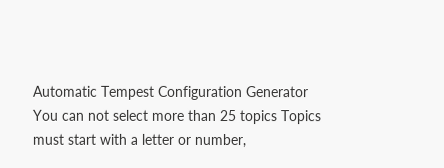Automatic Tempest Configuration Generator
You can not select more than 25 topics Topics must start with a letter or number,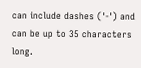can include dashes ('-') and can be up to 35 characters long.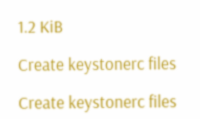1.2 KiB

Create keystonerc files

Create keystonerc files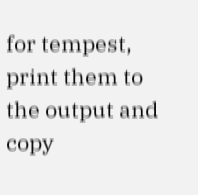for tempest, print them to the output and copy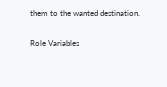them to the wanted destination.

Role Variables